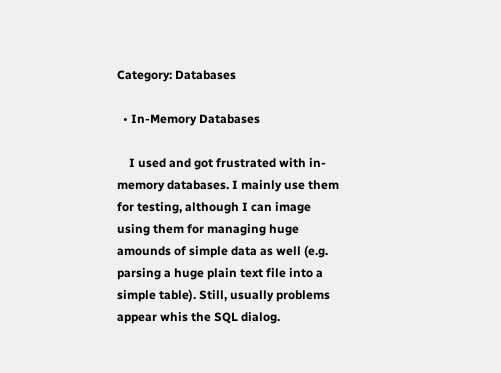Category: Databases

  • In-Memory Databases

    I used and got frustrated with in-memory databases. I mainly use them for testing, although I can image using them for managing huge amounds of simple data as well (e.g. parsing a huge plain text file into a simple table). Still, usually problems appear whis the SQL dialog.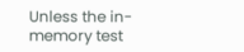Unless the in-memory test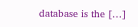database is the […]